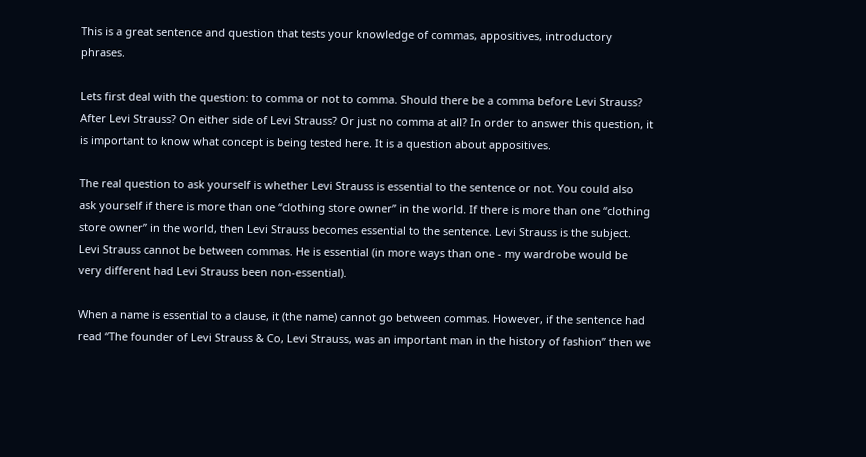This is a great sentence and question that tests your knowledge of commas, appositives, introductory phrases.

Lets first deal with the question: to comma or not to comma. Should there be a comma before Levi Strauss? After Levi Strauss? On either side of Levi Strauss? Or just no comma at all? In order to answer this question, it is important to know what concept is being tested here. It is a question about appositives.

The real question to ask yourself is whether Levi Strauss is essential to the sentence or not. You could also ask yourself if there is more than one “clothing store owner” in the world. If there is more than one “clothing store owner” in the world, then Levi Strauss becomes essential to the sentence. Levi Strauss is the subject. Levi Strauss cannot be between commas. He is essential (in more ways than one - my wardrobe would be very different had Levi Strauss been non-essential).

When a name is essential to a clause, it (the name) cannot go between commas. However, if the sentence had read “The founder of Levi Strauss & Co, Levi Strauss, was an important man in the history of fashion” then we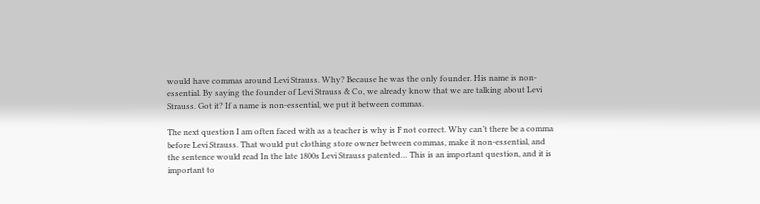would have commas around Levi Strauss. Why? Because he was the only founder. His name is non-essential. By saying the founder of Levi Strauss & Co, we already know that we are talking about Levi Strauss. Got it? If a name is non-essential, we put it between commas.

The next question I am often faced with as a teacher is why is F not correct. Why can’t there be a comma before Levi Strauss. That would put clothing store owner between commas, make it non-essential, and the sentence would read In the late 1800s Levi Strauss patented… This is an important question, and it is important to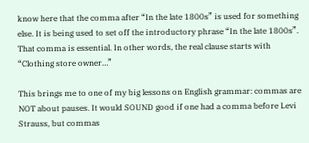know here that the comma after “In the late 1800s” is used for something else. It is being used to set off the introductory phrase “In the late 1800s”. That comma is essential. In other words, the real clause starts with “Clothing store owner…”

This brings me to one of my big lessons on English grammar: commas are NOT about pauses. It would SOUND good if one had a comma before Levi Strauss, but commas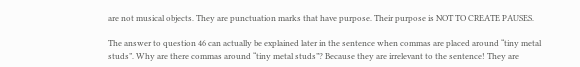are not musical objects. They are punctuation marks that have purpose. Their purpose is NOT TO CREATE PAUSES.

The answer to question 46 can actually be explained later in the sentence when commas are placed around “tiny metal studs”. Why are there commas around “tiny metal studs”? Because they are irrelevant to the sentence! They are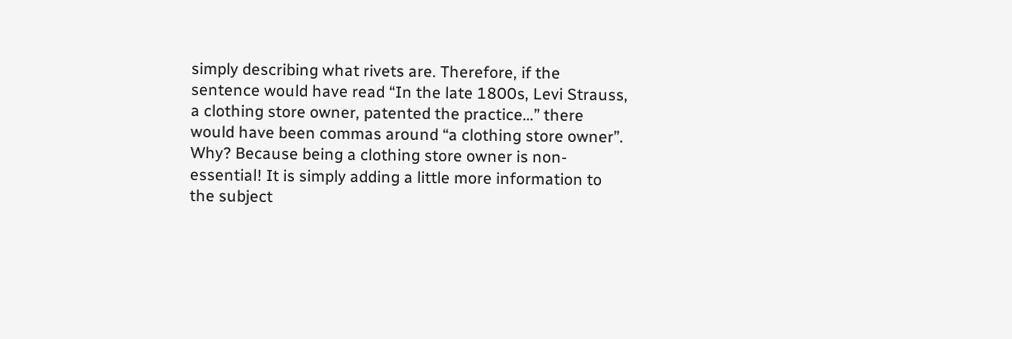simply describing what rivets are. Therefore, if the sentence would have read “In the late 1800s, Levi Strauss, a clothing store owner, patented the practice…” there would have been commas around “a clothing store owner”. Why? Because being a clothing store owner is non-essential! It is simply adding a little more information to the subject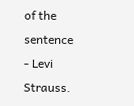of the sentence - Levi Strauss.